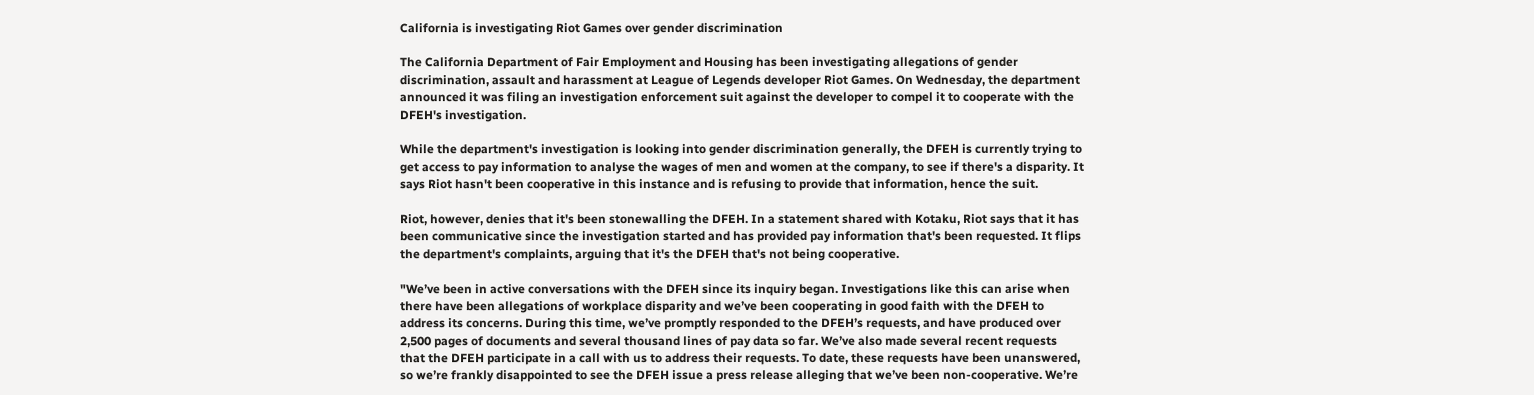California is investigating Riot Games over gender discrimination

The California Department of Fair Employment and Housing has been investigating allegations of gender discrimination, assault and harassment at League of Legends developer Riot Games. On Wednesday, the department announced it was filing an investigation enforcement suit against the developer to compel it to cooperate with the DFEH's investigation.

While the department's investigation is looking into gender discrimination generally, the DFEH is currently trying to get access to pay information to analyse the wages of men and women at the company, to see if there's a disparity. It says Riot hasn't been cooperative in this instance and is refusing to provide that information, hence the suit.

Riot, however, denies that it's been stonewalling the DFEH. In a statement shared with Kotaku, Riot says that it has been communicative since the investigation started and has provided pay information that's been requested. It flips the department's complaints, arguing that it's the DFEH that's not being cooperative.

"We’ve been in active conversations with the DFEH since its inquiry began. Investigations like this can arise when there have been allegations of workplace disparity and we’ve been cooperating in good faith with the DFEH to address its concerns. During this time, we’ve promptly responded to the DFEH’s requests, and have produced over 2,500 pages of documents and several thousand lines of pay data so far. We’ve also made several recent requests that the DFEH participate in a call with us to address their requests. To date, these requests have been unanswered, so we’re frankly disappointed to see the DFEH issue a press release alleging that we’ve been non-cooperative. We’re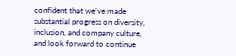confident that we’ve made substantial progress on diversity, inclusion, and company culture, and look forward to continue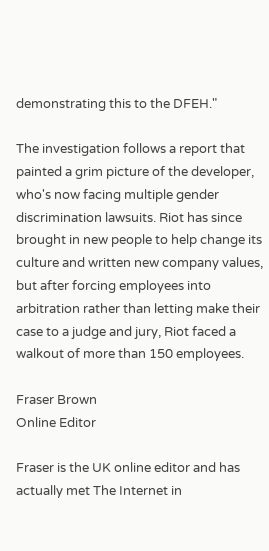demonstrating this to the DFEH."

The investigation follows a report that painted a grim picture of the developer, who's now facing multiple gender discrimination lawsuits. Riot has since brought in new people to help change its culture and written new company values, but after forcing employees into arbitration rather than letting make their case to a judge and jury, Riot faced a walkout of more than 150 employees.

Fraser Brown
Online Editor

Fraser is the UK online editor and has actually met The Internet in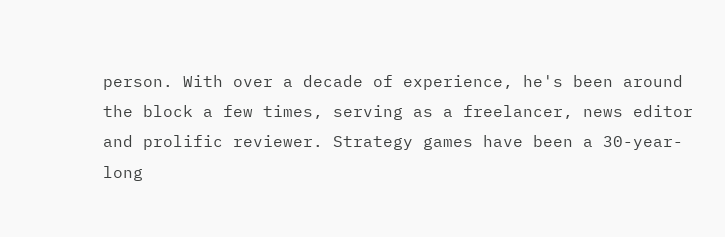person. With over a decade of experience, he's been around the block a few times, serving as a freelancer, news editor and prolific reviewer. Strategy games have been a 30-year-long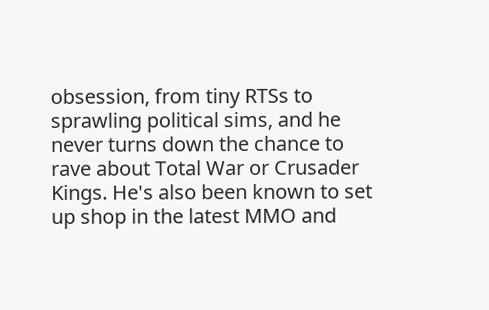obsession, from tiny RTSs to sprawling political sims, and he never turns down the chance to rave about Total War or Crusader Kings. He's also been known to set up shop in the latest MMO and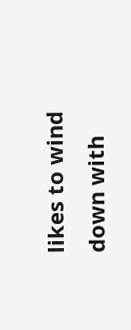likes to wind down with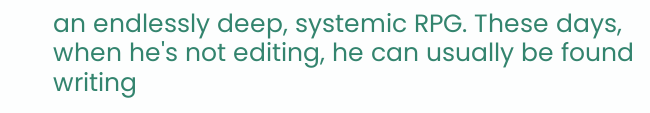an endlessly deep, systemic RPG. These days, when he's not editing, he can usually be found writing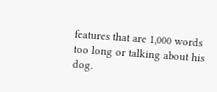features that are 1,000 words too long or talking about his dog.